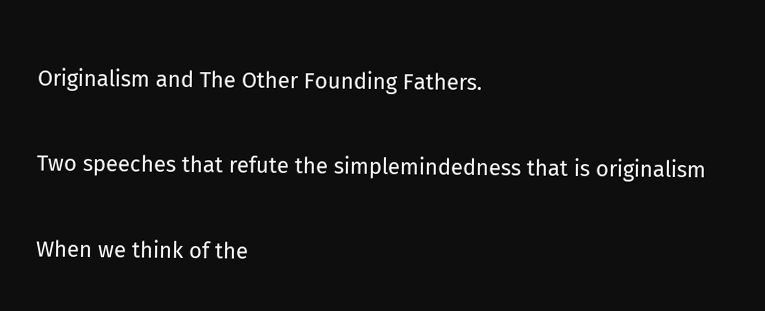Originalism and The Other Founding Fathers.

Two speeches that refute the simplemindedness that is originalism

When we think of the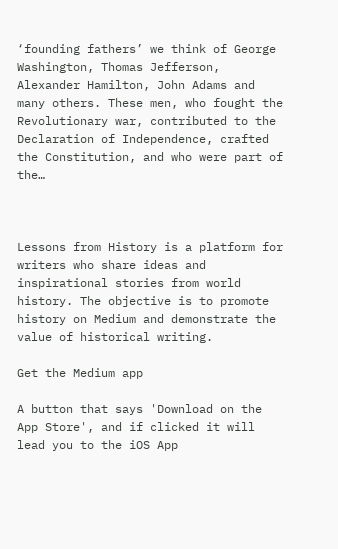‘founding fathers’ we think of George Washington, Thomas Jefferson, Alexander Hamilton, John Adams and many others. These men, who fought the Revolutionary war, contributed to the Declaration of Independence, crafted the Constitution, and who were part of the…



Lessons from History is a platform for writers who share ideas and inspirational stories from world history. The objective is to promote history on Medium and demonstrate the value of historical writing.

Get the Medium app

A button that says 'Download on the App Store', and if clicked it will lead you to the iOS App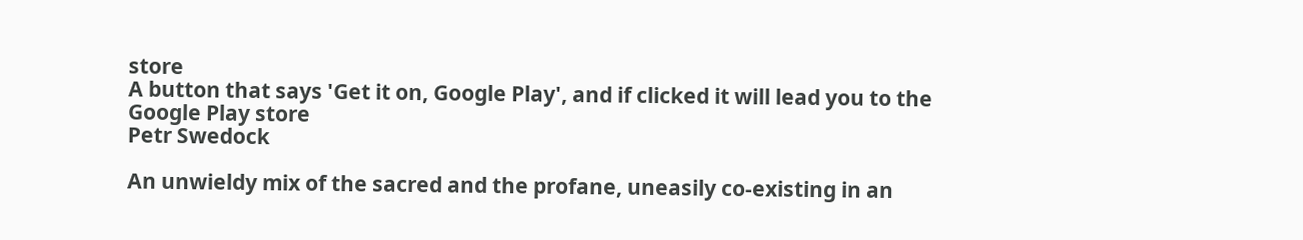store
A button that says 'Get it on, Google Play', and if clicked it will lead you to the Google Play store
Petr Swedock

An unwieldy mix of the sacred and the profane, uneasily co-existing in an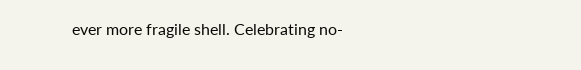ever more fragile shell. Celebrating no-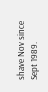shave Nov since Sept 1989.